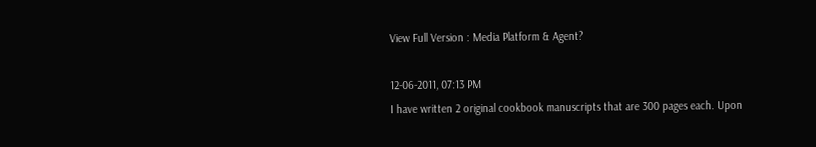View Full Version : Media Platform & Agent?

12-06-2011, 07:13 PM
I have written 2 original cookbook manuscripts that are 300 pages each. Upon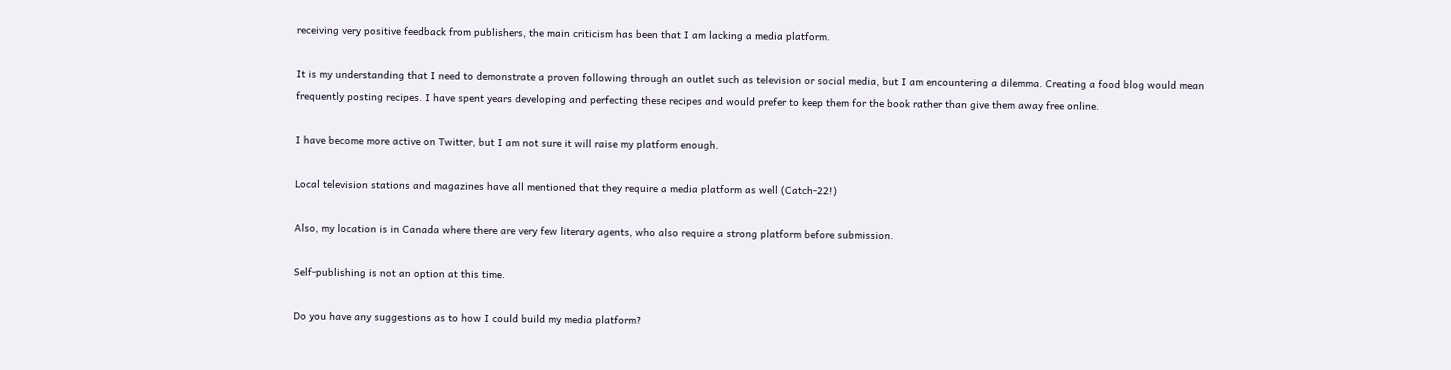receiving very positive feedback from publishers, the main criticism has been that I am lacking a media platform.

It is my understanding that I need to demonstrate a proven following through an outlet such as television or social media, but I am encountering a dilemma. Creating a food blog would mean frequently posting recipes. I have spent years developing and perfecting these recipes and would prefer to keep them for the book rather than give them away free online.

I have become more active on Twitter, but I am not sure it will raise my platform enough.

Local television stations and magazines have all mentioned that they require a media platform as well (Catch-22!)

Also, my location is in Canada where there are very few literary agents, who also require a strong platform before submission.

Self-publishing is not an option at this time.

Do you have any suggestions as to how I could build my media platform?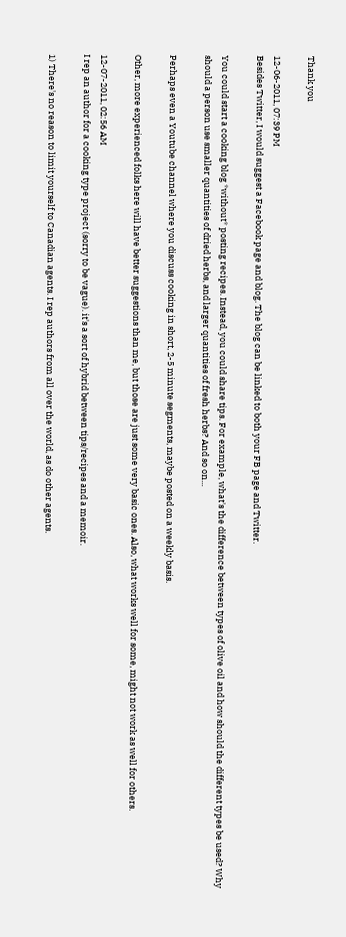Thank you

12-06-2011, 07:39 PM
Besides Twitter, I would suggest a Facebook page and blog. The blog can be linked to both your FB page and Twitter.

You could start a cooking blog *without* posting recipes. Instead, you could share tips. For example, what's the difference between types of olive oil and how should the different types be used? Why should a person use smaller quantities of dried herbs, and larger quantities of fresh herbs? And so on...

Perhaps even a Youtube channel where you discuss cooking in short, 2-5 minute segments, maybe posted on a weekly basis.

Other, more experienced folks here will have better suggestions than me, but those are just some very basic ones. Also, what works well for some, might not work as well for others.

12-07-2011, 02:56 AM
I rep an author for a cooking type project (sorry to be vague). it's a sort of hybrid between tips/recipes and a memoir.

1) There's no reason to limit yourself to Canadian agents. I rep authors from all over the world, as do other agents.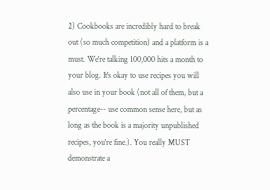2) Cookbooks are incredibly hard to break out (so much competition) and a platform is a must. We're talking 100,000 hits a month to your blog. It's okay to use recipes you will also use in your book (not all of them, but a percentage-- use common sense here, but as long as the book is a majority unpublished recipes, you're fine.). You really MUST demonstrate a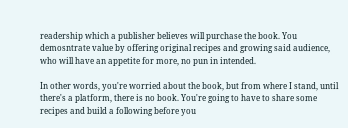readership which a publisher believes will purchase the book. You demosntrate value by offering original recipes and growing said audience, who will have an appetite for more, no pun in intended.

In other words, you're worried about the book, but from where I stand, until there's a platform, there is no book. You're going to have to share some recipes and build a following before you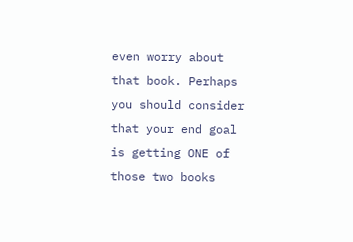even worry about that book. Perhaps you should consider that your end goal is getting ONE of those two books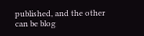published, and the other can be blog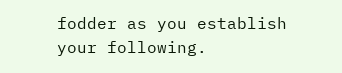fodder as you establish your following.